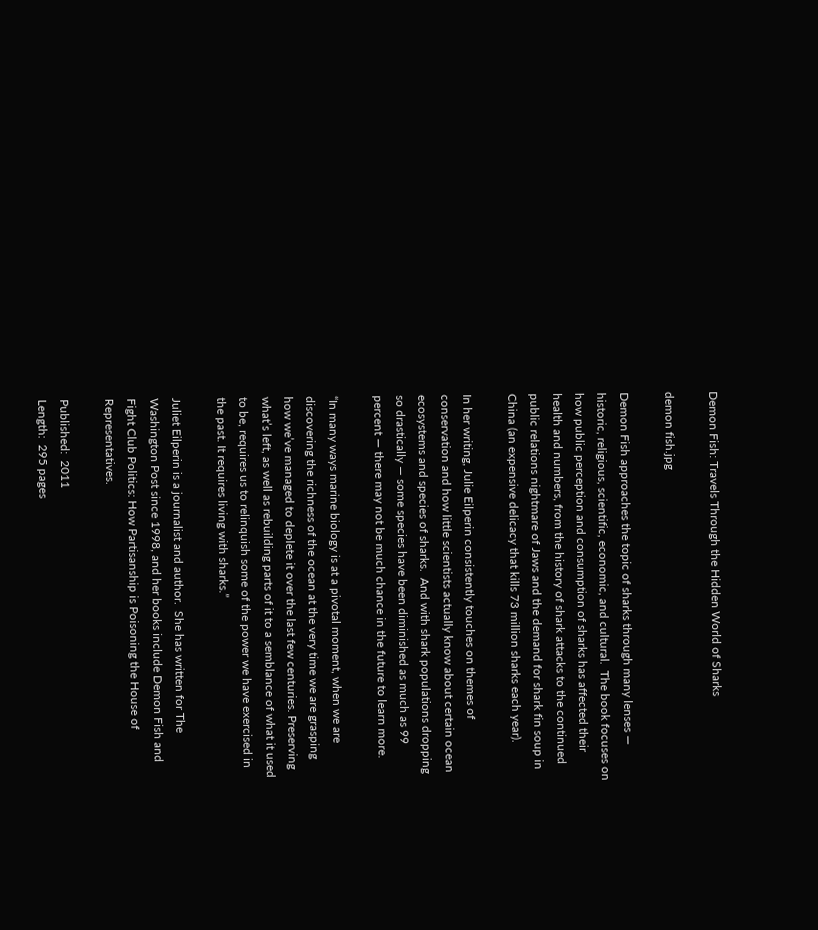Demon Fish: Travels Through the Hidden World of Sharks

demon fish.jpg

Demon Fish approaches the topic of sharks through many lenses — historic, religious, scientific, economic, and cultural.  The book focuses on how public perception and consumption of sharks has affected their health and numbers, from the history of shark attacks to the continued public relations nightmare of Jaws and the demand for shark fin soup in China (an expensive delicacy that kills 73 million sharks each year).

In her writing, Julie Eilperin consistently touches on themes of conservation and how little scientists actually know about certain ocean ecosystems and species of sharks.  And with shark populations dropping so drastically — some species have been diminished as much as 99 percent — there may not be much chance in the future to learn more.

“In many ways marine biology is at a pivotal moment, when we are discovering the richness of the ocean at the very time we are grasping how we’ve managed to deplete it over the last few centuries. Preserving what’s left, as well as rebuilding parts of it to a semblance of what it used to be, requires us to relinquish some of the power we have exercised in the past. It requires living with sharks.”

Juliet Eilperin is a journalist and author.  She has written for The Washington Post since 1998, and her books include Demon Fish and Fight Club Politics: How Partisanship is Poisoning the House of Representatives.

Published:  2011
Length:  295 pages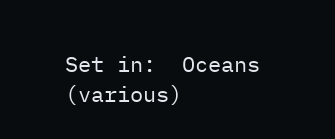Set in:  Oceans (various)